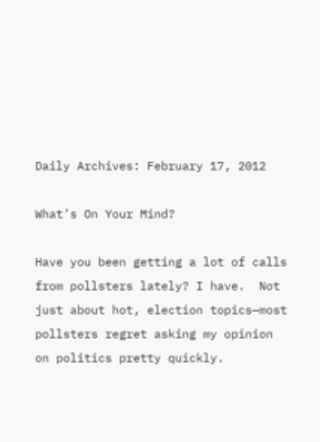Daily Archives: February 17, 2012

What’s On Your Mind?

Have you been getting a lot of calls from pollsters lately? I have.  Not just about hot, election topics—most pollsters regret asking my opinion on politics pretty quickly.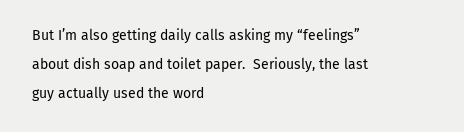But I’m also getting daily calls asking my “feelings” about dish soap and toilet paper.  Seriously, the last guy actually used the word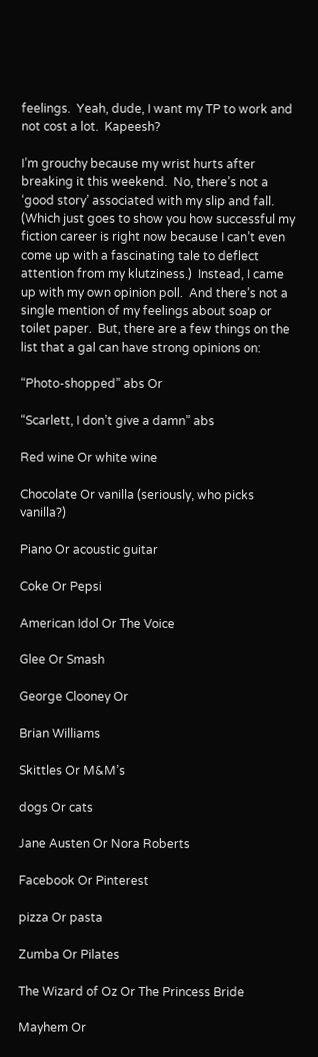feelings.  Yeah, dude, I want my TP to work and not cost a lot.  Kapeesh?

I’m grouchy because my wrist hurts after breaking it this weekend.  No, there’s not a ‘good story’ associated with my slip and fall.  (Which just goes to show you how successful my fiction career is right now because I can’t even come up with a fascinating tale to deflect attention from my klutziness.)  Instead, I came up with my own opinion poll.  And there’s not a single mention of my feelings about soap or toilet paper.  But, there are a few things on the list that a gal can have strong opinions on:

“Photo-shopped” abs Or

“Scarlett, I don’t give a damn” abs

Red wine Or white wine

Chocolate Or vanilla (seriously, who picks vanilla?)

Piano Or acoustic guitar

Coke Or Pepsi

American Idol Or The Voice

Glee Or Smash

George Clooney Or

Brian Williams

Skittles Or M&M’s

dogs Or cats

Jane Austen Or Nora Roberts

Facebook Or Pinterest

pizza Or pasta

Zumba Or Pilates

The Wizard of Oz Or The Princess Bride

Mayhem Or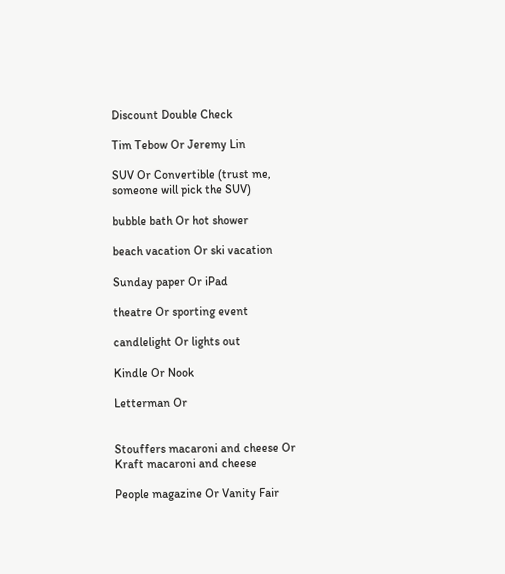Discount Double Check

Tim Tebow Or Jeremy Lin

SUV Or Convertible (trust me, someone will pick the SUV)

bubble bath Or hot shower

beach vacation Or ski vacation

Sunday paper Or iPad

theatre Or sporting event

candlelight Or lights out

Kindle Or Nook

Letterman Or


Stouffers macaroni and cheese Or Kraft macaroni and cheese

People magazine Or Vanity Fair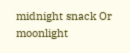midnight snack Or moonlight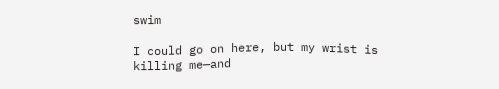swim

I could go on here, but my wrist is killing me—and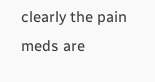clearly the pain meds are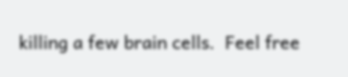killing a few brain cells.  Feel free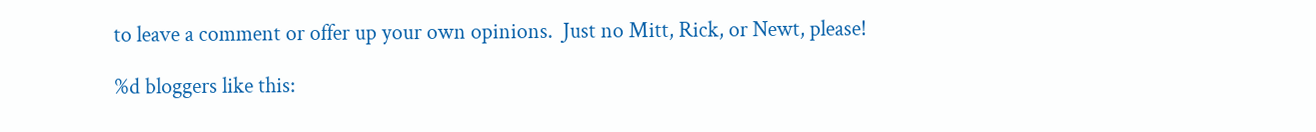to leave a comment or offer up your own opinions.  Just no Mitt, Rick, or Newt, please!

%d bloggers like this: